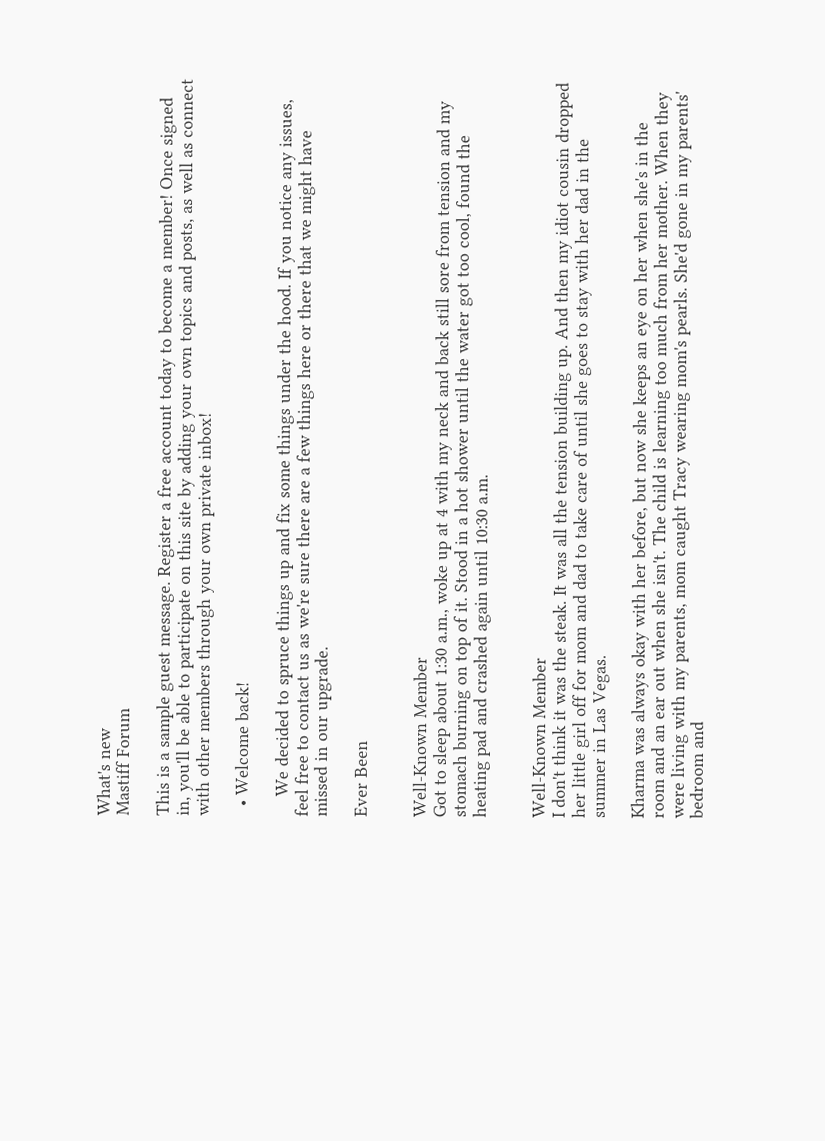What's new
Mastiff Forum

This is a sample guest message. Register a free account today to become a member! Once signed in, you'll be able to participate on this site by adding your own topics and posts, as well as connect with other members through your own private inbox!

  • Welcome back!

    We decided to spruce things up and fix some things under the hood. If you notice any issues, feel free to contact us as we're sure there are a few things here or there that we might have missed in our upgrade.

Ever Been


Well-Known Member
Got to sleep about 1:30 a.m., woke up at 4 with my neck and back still sore from tension and my stomach burning on top of it. Stood in a hot shower until the water got too cool, found the heating pad and crashed again until 10:30 a.m.


Well-Known Member
I don't think it was the steak. It was all the tension building up. And then my idiot cousin dropped her little girl off for mom and dad to take care of until she goes to stay with her dad in the summer in Las Vegas.

Kharma was always okay with her before, but now she keeps an eye on her when she's in the room and an ear out when she isn't. The child is learning too much from her mother. When they were living with my parents, mom caught Tracy wearing mom's pearls. She'd gone in my parents' bedroom and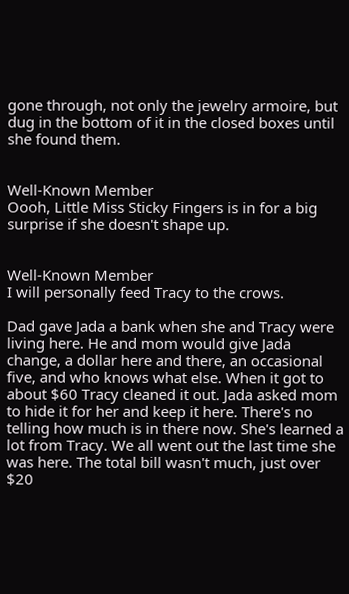gone through, not only the jewelry armoire, but dug in the bottom of it in the closed boxes until she found them.


Well-Known Member
Oooh, Little Miss Sticky Fingers is in for a big surprise if she doesn't shape up.


Well-Known Member
I will personally feed Tracy to the crows.

Dad gave Jada a bank when she and Tracy were living here. He and mom would give Jada change, a dollar here and there, an occasional five, and who knows what else. When it got to about $60 Tracy cleaned it out. Jada asked mom to hide it for her and keep it here. There's no telling how much is in there now. She's learned a lot from Tracy. We all went out the last time she was here. The total bill wasn't much, just over $20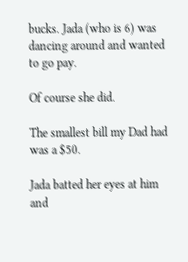bucks. Jada (who is 6) was dancing around and wanted to go pay.

Of course she did.

The smallest bill my Dad had was a $50.

Jada batted her eyes at him and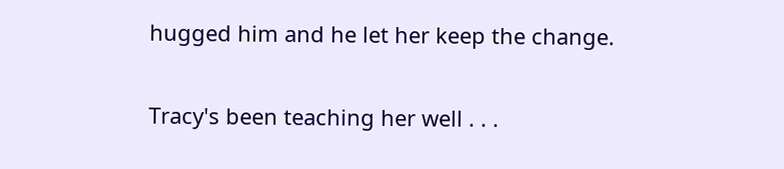hugged him and he let her keep the change.

Tracy's been teaching her well . . .